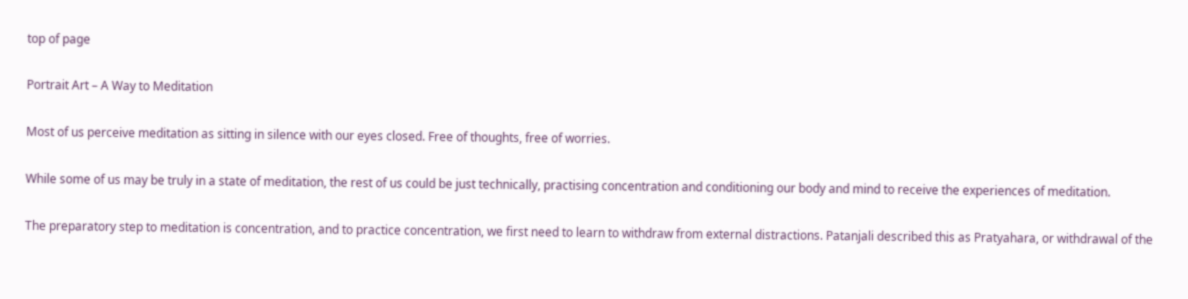top of page

Portrait Art – A Way to Meditation

Most of us perceive meditation as sitting in silence with our eyes closed. Free of thoughts, free of worries.

While some of us may be truly in a state of meditation, the rest of us could be just technically, practising concentration and conditioning our body and mind to receive the experiences of meditation.

The preparatory step to meditation is concentration, and to practice concentration, we first need to learn to withdraw from external distractions. Patanjali described this as Pratyahara, or withdrawal of the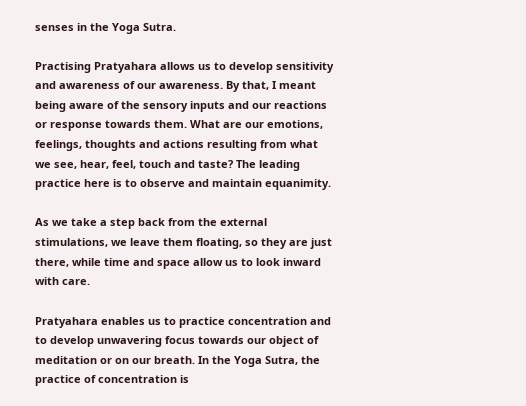senses in the Yoga Sutra.

Practising Pratyahara allows us to develop sensitivity and awareness of our awareness. By that, I meant being aware of the sensory inputs and our reactions or response towards them. What are our emotions, feelings, thoughts and actions resulting from what we see, hear, feel, touch and taste? The leading practice here is to observe and maintain equanimity.

As we take a step back from the external stimulations, we leave them floating, so they are just there, while time and space allow us to look inward with care.

Pratyahara enables us to practice concentration and to develop unwavering focus towards our object of meditation or on our breath. In the Yoga Sutra, the practice of concentration is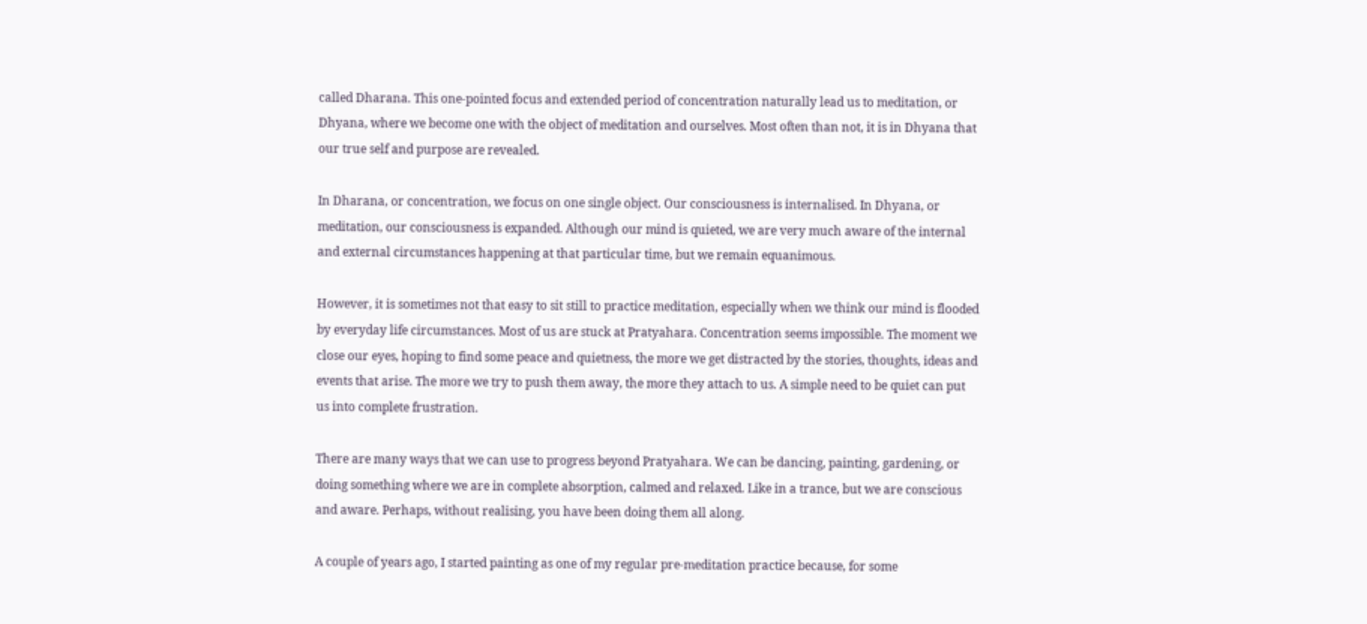called Dharana. This one-pointed focus and extended period of concentration naturally lead us to meditation, or Dhyana, where we become one with the object of meditation and ourselves. Most often than not, it is in Dhyana that our true self and purpose are revealed.

In Dharana, or concentration, we focus on one single object. Our consciousness is internalised. In Dhyana, or meditation, our consciousness is expanded. Although our mind is quieted, we are very much aware of the internal and external circumstances happening at that particular time, but we remain equanimous.

However, it is sometimes not that easy to sit still to practice meditation, especially when we think our mind is flooded by everyday life circumstances. Most of us are stuck at Pratyahara. Concentration seems impossible. The moment we close our eyes, hoping to find some peace and quietness, the more we get distracted by the stories, thoughts, ideas and events that arise. The more we try to push them away, the more they attach to us. A simple need to be quiet can put us into complete frustration.

There are many ways that we can use to progress beyond Pratyahara. We can be dancing, painting, gardening, or doing something where we are in complete absorption, calmed and relaxed. Like in a trance, but we are conscious and aware. Perhaps, without realising, you have been doing them all along.

A couple of years ago, I started painting as one of my regular pre-meditation practice because, for some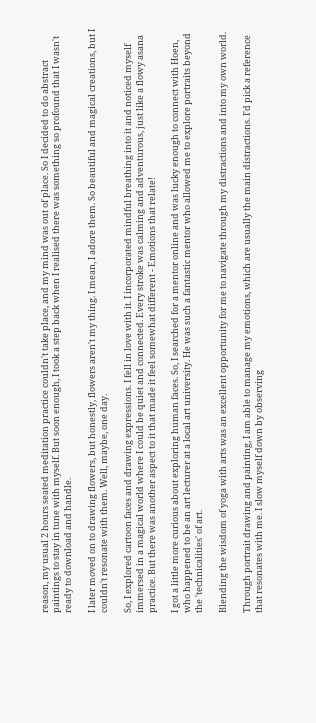reason, my usual 2 hours seated meditation practice couldn't take place, and my mind was out of place. So I decided to do abstract paintings to stay in tune with myself. But soon enough, I took a step back when I realised there was something so profound that I wasn't ready to download and handle.

I later moved on to drawing flowers, but honestly, flowers aren't my thing. I mean, I adore them. So beautiful and magical creations, but I couldn't resonate with them. Well, maybe, one day.

So, I explored cartoon faces and drawing expressions. I fell in love with it. I incorporated mindful breathing into it and noticed myself immersed in a magical world where I could be quiet and connected. Every stroke was calming and adventurous, just like a flowy asana practice. But there was another aspect to it that made it feel somewhat different - Emotions that relate!

I got a little more curious about exploring human faces. So, I searched for a mentor online and was lucky enough to connect with Hoen, who happened to be an art lecturer at a local art university. He was such a fantastic mentor who allowed me to explore portraits beyond the 'technicalities' of art.

Blending the wisdom of yoga with arts was an excellent opportunity for me to navigate through my distractions and into my own world.

Through portrait drawing and painting, I am able to manage my emotions, which are usually the main distractions. I'd pick a reference that resonates with me. I slow myself down by observing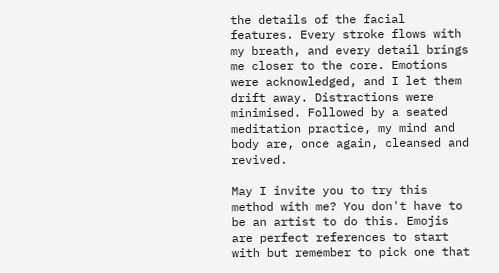the details of the facial features. Every stroke flows with my breath, and every detail brings me closer to the core. Emotions were acknowledged, and I let them drift away. Distractions were minimised. Followed by a seated meditation practice, my mind and body are, once again, cleansed and revived.

May I invite you to try this method with me? You don't have to be an artist to do this. Emojis are perfect references to start with but remember to pick one that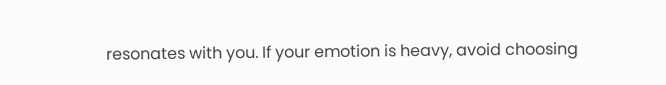resonates with you. If your emotion is heavy, avoid choosing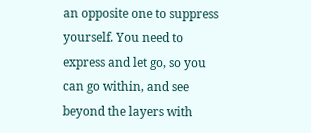an opposite one to suppress yourself. You need to express and let go, so you can go within, and see beyond the layers with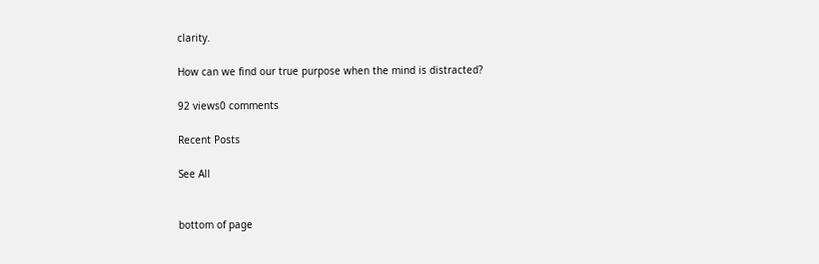clarity.

How can we find our true purpose when the mind is distracted?

92 views0 comments

Recent Posts

See All


bottom of page